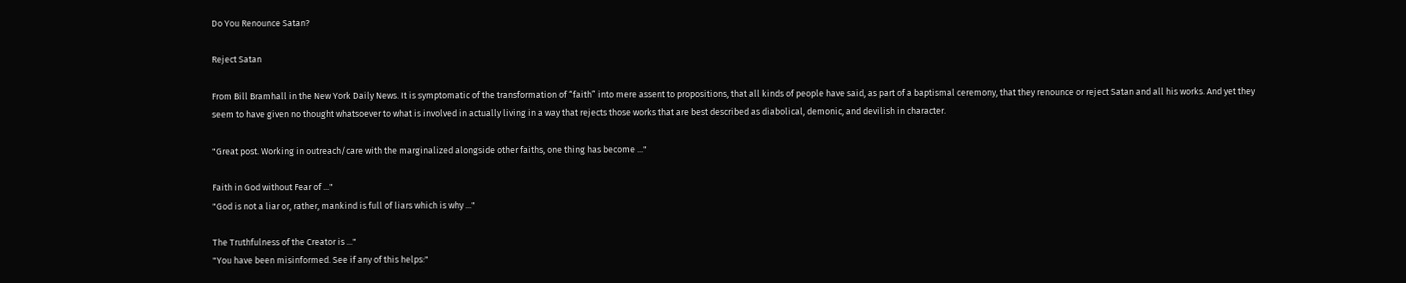Do You Renounce Satan?

Reject Satan

From Bill Bramhall in the New York Daily News. It is symptomatic of the transformation of “faith” into mere assent to propositions, that all kinds of people have said, as part of a baptismal ceremony, that they renounce or reject Satan and all his works. And yet they seem to have given no thought whatsoever to what is involved in actually living in a way that rejects those works that are best described as diabolical, demonic, and devilish in character.

"Great post. Working in outreach/care with the marginalized alongside other faiths, one thing has become ..."

Faith in God without Fear of ..."
"God is not a liar or, rather, mankind is full of liars which is why ..."

The Truthfulness of the Creator is ..."
"You have been misinformed. See if any of this helps:"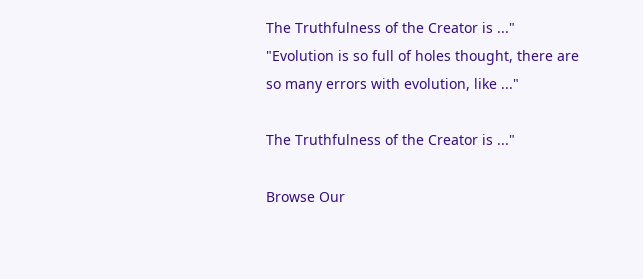The Truthfulness of the Creator is ..."
"Evolution is so full of holes thought, there are so many errors with evolution, like ..."

The Truthfulness of the Creator is ..."

Browse Our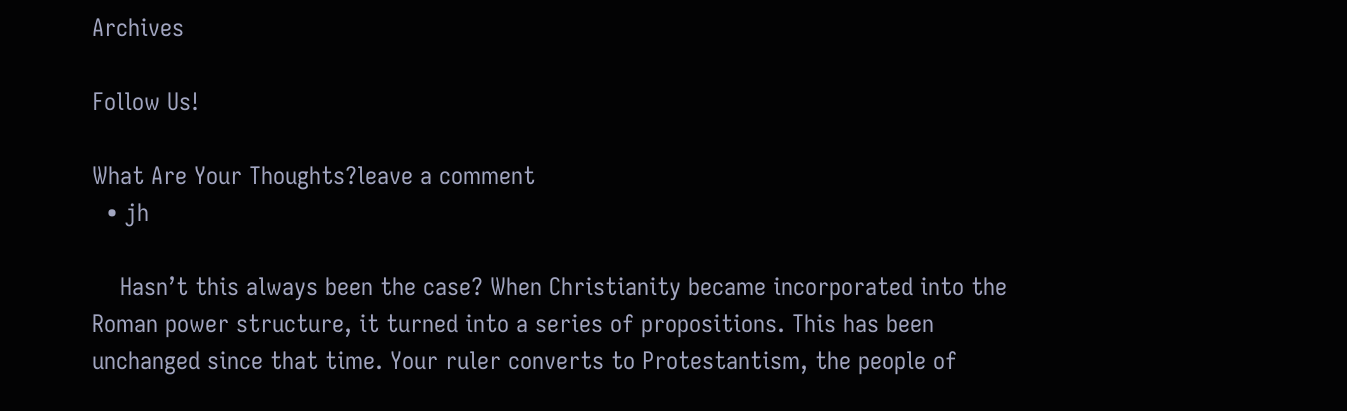Archives

Follow Us!

What Are Your Thoughts?leave a comment
  • jh

    Hasn’t this always been the case? When Christianity became incorporated into the Roman power structure, it turned into a series of propositions. This has been unchanged since that time. Your ruler converts to Protestantism, the people of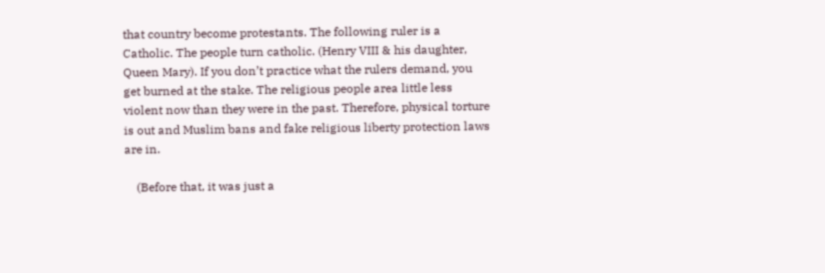that country become protestants. The following ruler is a Catholic. The people turn catholic. (Henry VIII & his daughter, Queen Mary). If you don’t practice what the rulers demand, you get burned at the stake. The religious people area little less violent now than they were in the past. Therefore, physical torture is out and Muslim bans and fake religious liberty protection laws are in.

    (Before that, it was just a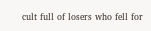cult full of losers who fell for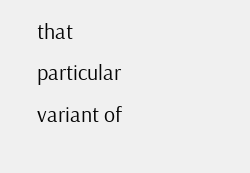that particular variant of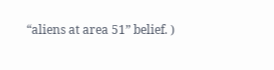“aliens at area 51” belief. )